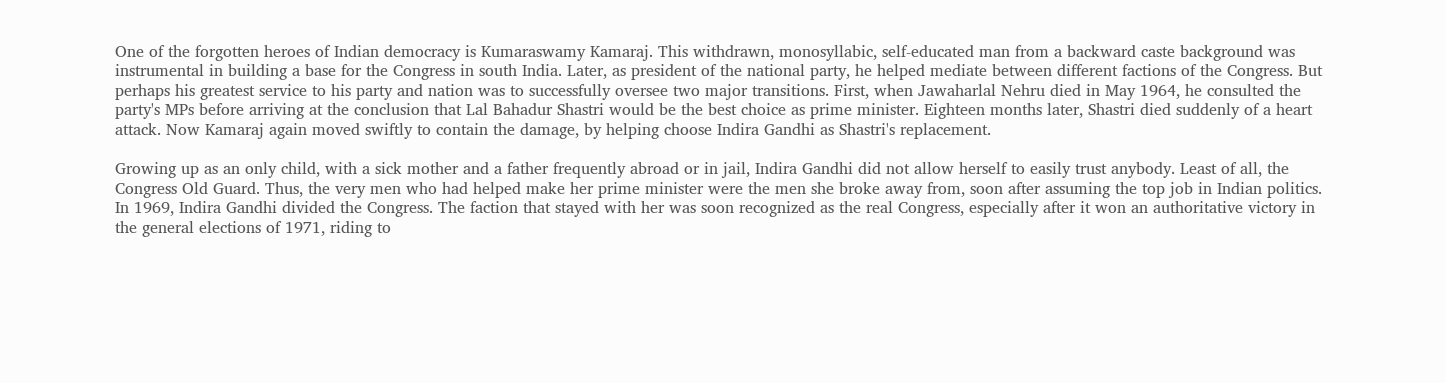One of the forgotten heroes of Indian democracy is Kumaraswamy Kamaraj. This withdrawn, monosyllabic, self-educated man from a backward caste background was instrumental in building a base for the Congress in south India. Later, as president of the national party, he helped mediate between different factions of the Congress. But perhaps his greatest service to his party and nation was to successfully oversee two major transitions. First, when Jawaharlal Nehru died in May 1964, he consulted the party's MPs before arriving at the conclusion that Lal Bahadur Shastri would be the best choice as prime minister. Eighteen months later, Shastri died suddenly of a heart attack. Now Kamaraj again moved swiftly to contain the damage, by helping choose Indira Gandhi as Shastri's replacement.

Growing up as an only child, with a sick mother and a father frequently abroad or in jail, Indira Gandhi did not allow herself to easily trust anybody. Least of all, the Congress Old Guard. Thus, the very men who had helped make her prime minister were the men she broke away from, soon after assuming the top job in Indian politics. In 1969, Indira Gandhi divided the Congress. The faction that stayed with her was soon recognized as the real Congress, especially after it won an authoritative victory in the general elections of 1971, riding to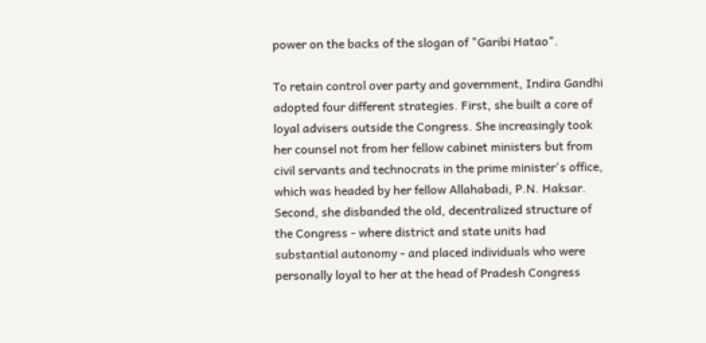power on the backs of the slogan of "Garibi Hatao".

To retain control over party and government, Indira Gandhi adopted four different strategies. First, she built a core of loyal advisers outside the Congress. She increasingly took her counsel not from her fellow cabinet ministers but from civil servants and technocrats in the prime minister's office, which was headed by her fellow Allahabadi, P.N. Haksar. Second, she disbanded the old, decentralized structure of the Congress - where district and state units had substantial autonomy - and placed individuals who were personally loyal to her at the head of Pradesh Congress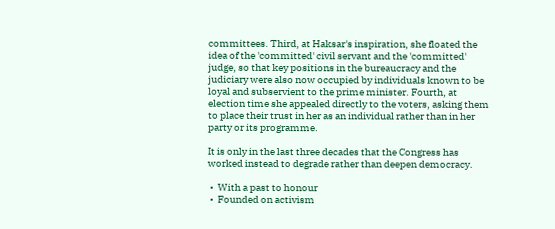committees. Third, at Haksar's inspiration, she floated the idea of the 'committed' civil servant and the 'committed' judge, so that key positions in the bureaucracy and the judiciary were also now occupied by individuals known to be loyal and subservient to the prime minister. Fourth, at election time she appealed directly to the voters, asking them to place their trust in her as an individual rather than in her party or its programme.

It is only in the last three decades that the Congress has worked instead to degrade rather than deepen democracy.

 •  With a past to honour
 •  Founded on activism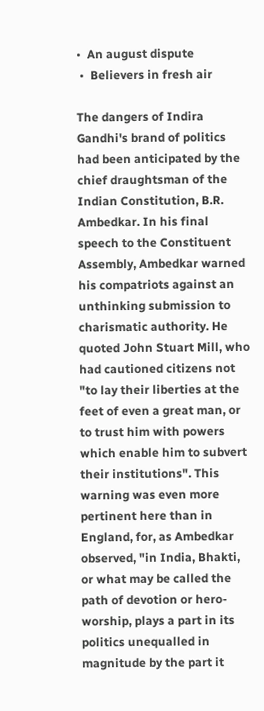•  An august dispute
 •  Believers in fresh air

The dangers of Indira Gandhi's brand of politics had been anticipated by the chief draughtsman of the Indian Constitution, B.R. Ambedkar. In his final speech to the Constituent Assembly, Ambedkar warned his compatriots against an unthinking submission to charismatic authority. He quoted John Stuart Mill, who had cautioned citizens not "to lay their liberties at the feet of even a great man, or to trust him with powers which enable him to subvert their institutions". This warning was even more pertinent here than in England, for, as Ambedkar observed, "in India, Bhakti, or what may be called the path of devotion or hero-worship, plays a part in its politics unequalled in magnitude by the part it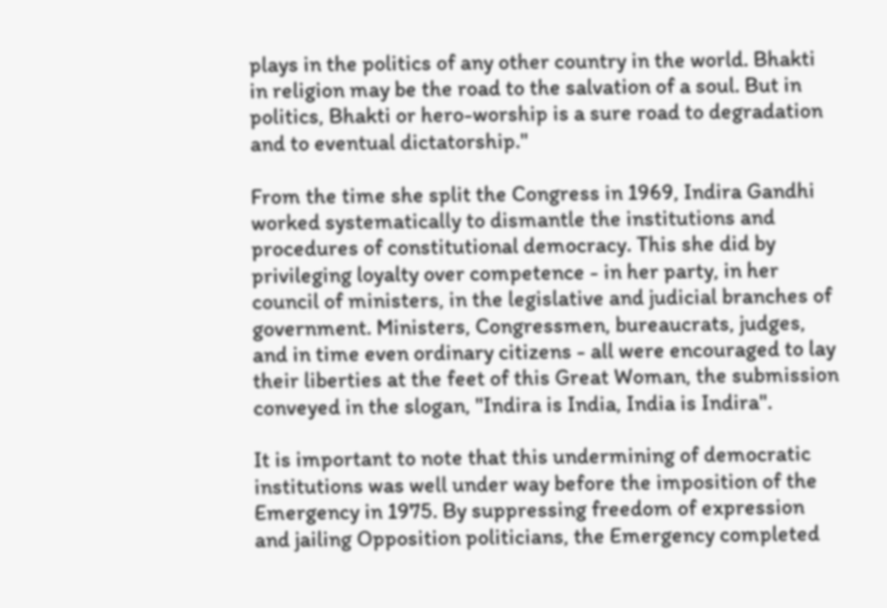plays in the politics of any other country in the world. Bhakti in religion may be the road to the salvation of a soul. But in politics, Bhakti or hero-worship is a sure road to degradation and to eventual dictatorship."

From the time she split the Congress in 1969, Indira Gandhi worked systematically to dismantle the institutions and procedures of constitutional democracy. This she did by privileging loyalty over competence - in her party, in her council of ministers, in the legislative and judicial branches of government. Ministers, Congressmen, bureaucrats, judges, and in time even ordinary citizens - all were encouraged to lay their liberties at the feet of this Great Woman, the submission conveyed in the slogan, "Indira is India, India is Indira".

It is important to note that this undermining of democratic institutions was well under way before the imposition of the Emergency in 1975. By suppressing freedom of expression and jailing Opposition politicians, the Emergency completed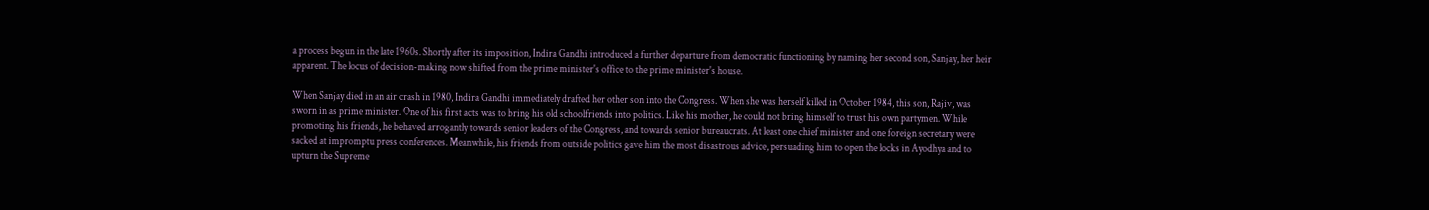a process begun in the late 1960s. Shortly after its imposition, Indira Gandhi introduced a further departure from democratic functioning by naming her second son, Sanjay, her heir apparent. The locus of decision-making now shifted from the prime minister's office to the prime minister's house.

When Sanjay died in an air crash in 1980, Indira Gandhi immediately drafted her other son into the Congress. When she was herself killed in October 1984, this son, Rajiv, was sworn in as prime minister. One of his first acts was to bring his old schoolfriends into politics. Like his mother, he could not bring himself to trust his own partymen. While promoting his friends, he behaved arrogantly towards senior leaders of the Congress, and towards senior bureaucrats. At least one chief minister and one foreign secretary were sacked at impromptu press conferences. Meanwhile, his friends from outside politics gave him the most disastrous advice, persuading him to open the locks in Ayodhya and to upturn the Supreme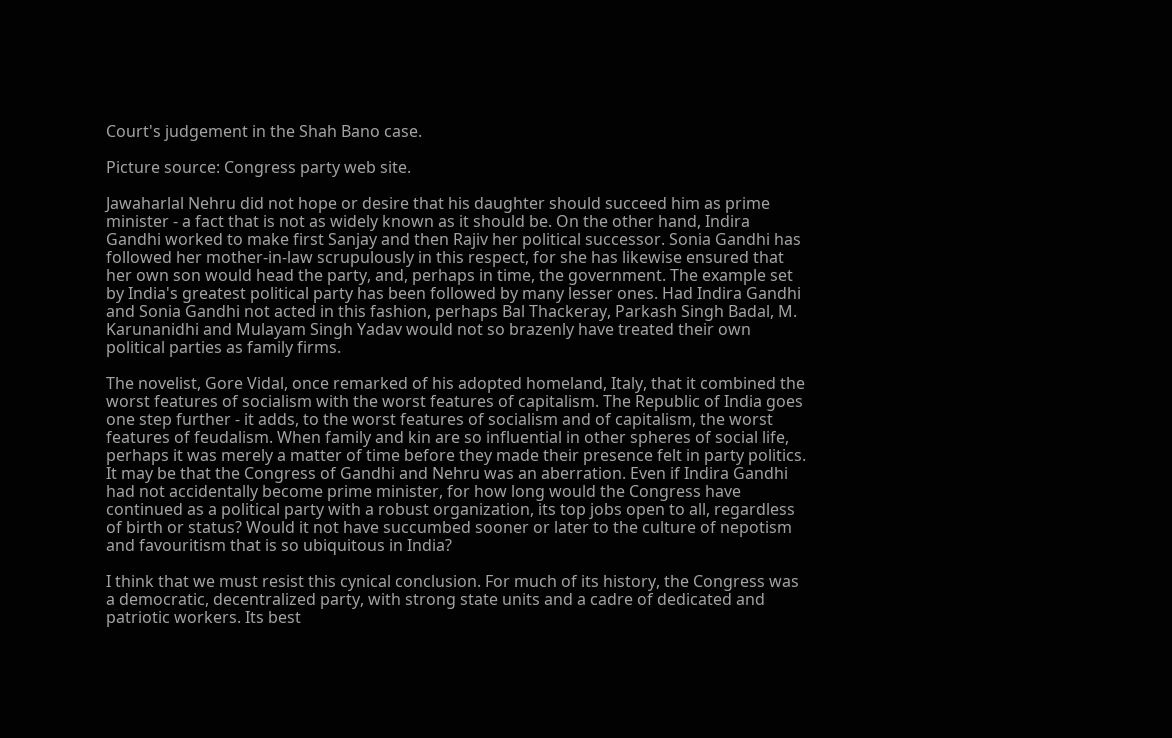Court's judgement in the Shah Bano case.

Picture source: Congress party web site.

Jawaharlal Nehru did not hope or desire that his daughter should succeed him as prime minister - a fact that is not as widely known as it should be. On the other hand, Indira Gandhi worked to make first Sanjay and then Rajiv her political successor. Sonia Gandhi has followed her mother-in-law scrupulously in this respect, for she has likewise ensured that her own son would head the party, and, perhaps in time, the government. The example set by India's greatest political party has been followed by many lesser ones. Had Indira Gandhi and Sonia Gandhi not acted in this fashion, perhaps Bal Thackeray, Parkash Singh Badal, M. Karunanidhi and Mulayam Singh Yadav would not so brazenly have treated their own political parties as family firms.

The novelist, Gore Vidal, once remarked of his adopted homeland, Italy, that it combined the worst features of socialism with the worst features of capitalism. The Republic of India goes one step further - it adds, to the worst features of socialism and of capitalism, the worst features of feudalism. When family and kin are so influential in other spheres of social life, perhaps it was merely a matter of time before they made their presence felt in party politics. It may be that the Congress of Gandhi and Nehru was an aberration. Even if Indira Gandhi had not accidentally become prime minister, for how long would the Congress have continued as a political party with a robust organization, its top jobs open to all, regardless of birth or status? Would it not have succumbed sooner or later to the culture of nepotism and favouritism that is so ubiquitous in India?

I think that we must resist this cynical conclusion. For much of its history, the Congress was a democratic, decentralized party, with strong state units and a cadre of dedicated and patriotic workers. Its best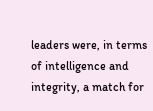leaders were, in terms of intelligence and integrity, a match for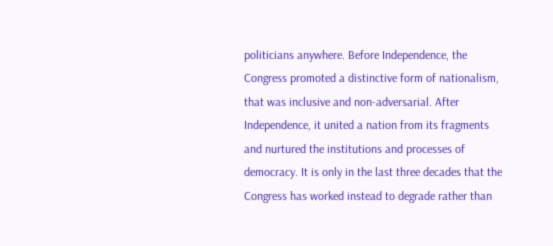politicians anywhere. Before Independence, the Congress promoted a distinctive form of nationalism, that was inclusive and non-adversarial. After Independence, it united a nation from its fragments and nurtured the institutions and processes of democracy. It is only in the last three decades that the Congress has worked instead to degrade rather than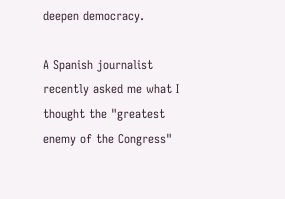deepen democracy.

A Spanish journalist recently asked me what I thought the "greatest enemy of the Congress"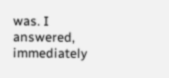was. I answered, immediately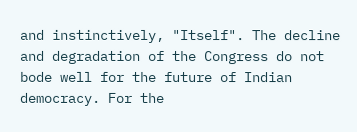and instinctively, "Itself". The decline and degradation of the Congress do not bode well for the future of Indian democracy. For the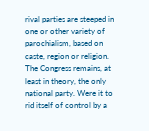rival parties are steeped in one or other variety of parochialism, based on caste, region or religion. The Congress remains, at least in theory, the only national party. Were it to rid itself of control by a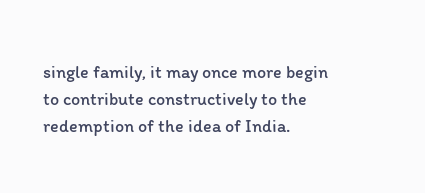single family, it may once more begin to contribute constructively to the redemption of the idea of India.